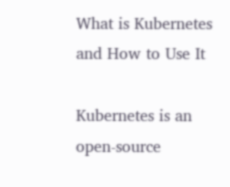What is Kubernetes and How to Use It

Kubernetes is an open-source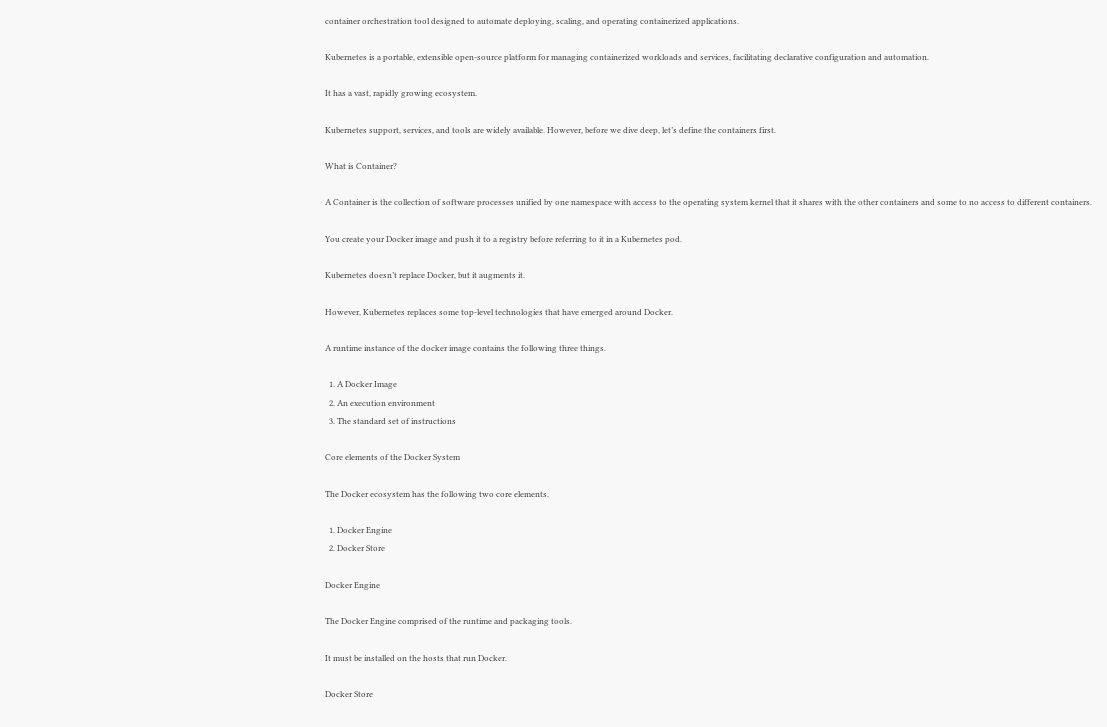container orchestration tool designed to automate deploying, scaling, and operating containerized applications.

Kubernetes is a portable, extensible open-source platform for managing containerized workloads and services, facilitating declarative configuration and automation.

It has a vast, rapidly growing ecosystem.

Kubernetes support, services, and tools are widely available. However, before we dive deep, let’s define the containers first.

What is Container?

A Container is the collection of software processes unified by one namespace with access to the operating system kernel that it shares with the other containers and some to no access to different containers.

You create your Docker image and push it to a registry before referring to it in a Kubernetes pod.

Kubernetes doesn’t replace Docker, but it augments it.

However, Kubernetes replaces some top-level technologies that have emerged around Docker.

A runtime instance of the docker image contains the following three things.

  1. A Docker Image
  2. An execution environment
  3. The standard set of instructions

Core elements of the Docker System

The Docker ecosystem has the following two core elements.

  1. Docker Engine
  2. Docker Store

Docker Engine

The Docker Engine comprised of the runtime and packaging tools.

It must be installed on the hosts that run Docker.

Docker Store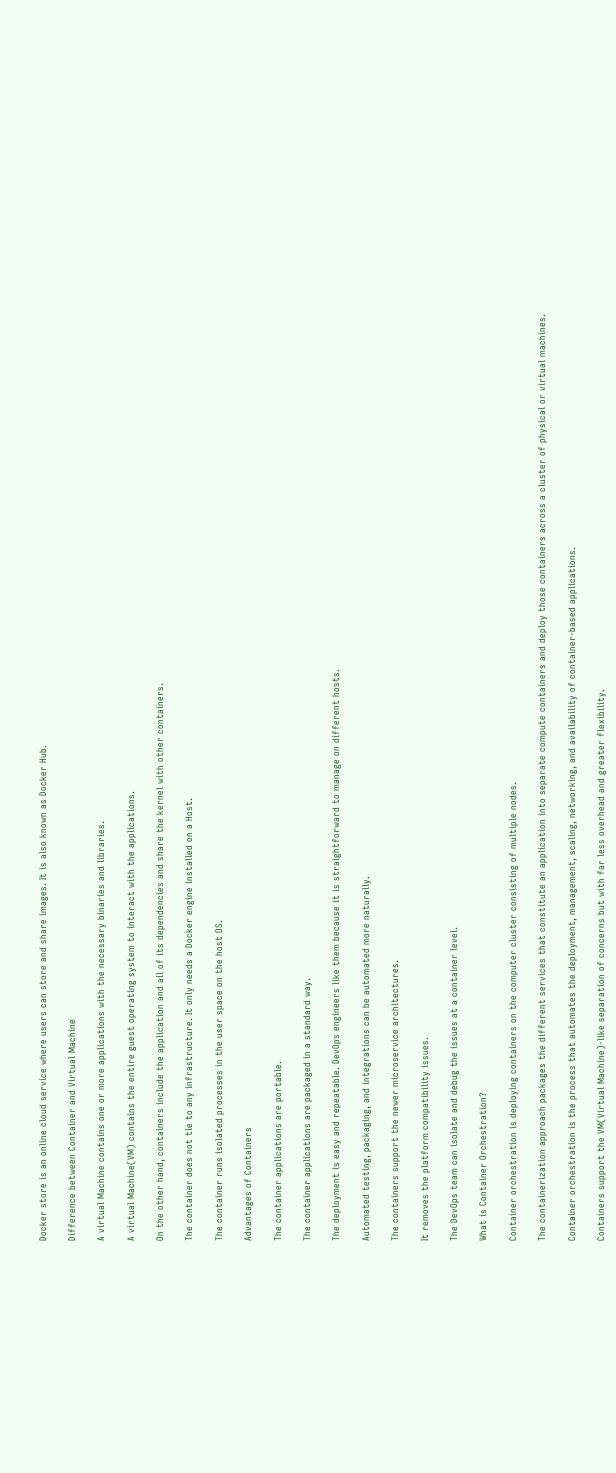Docker store is an online cloud service where users can store and share images. It is also known as Docker Hub.

Difference between Container and Virtual Machine

A virtual Machine contains one or more applications with the necessary binaries and libraries.

A virtual Machine(VM) contains the entire guest operating system to interact with the applications.

On the other hand, containers include the application and all of its dependencies and share the kernel with other containers.

The container does not tie to any infrastructure. It only needs a Docker engine installed on a Host.

The container runs isolated processes in the user space on the host OS.

Advantages of Containers

The container applications are portable.

The container applications are packaged in a standard way.

The deployment is easy and repeatable. DevOps engineers like them because it is straightforward to manage on different hosts.

Automated testing, packaging, and integrations can be automated more naturally.

The containers support the newer microservice architectures.

It removes the platform compatibility issues.

The DevOps team can isolate and debug the issues at a container level.

What is Container Orchestration?

Container orchestration is deploying containers on the computer cluster consisting of multiple nodes.

The containerization approach packages the different services that constitute an application into separate compute containers and deploy those containers across a cluster of physical or virtual machines.

Container orchestration is the process that automates the deployment, management, scaling, networking, and availability of container-based applications.

Containers support the VM(Virtual Machine)-like separation of concerns but with far less overhead and greater flexibility.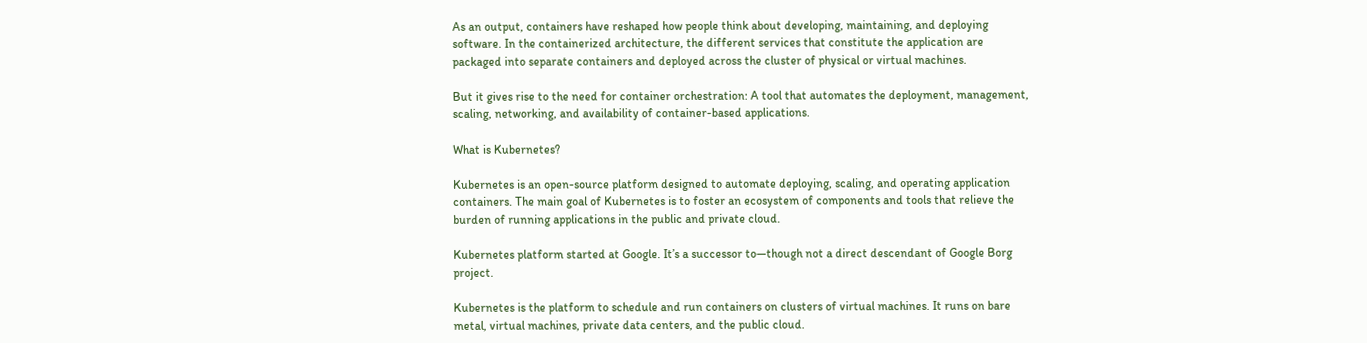As an output, containers have reshaped how people think about developing, maintaining, and deploying software. In the containerized architecture, the different services that constitute the application are packaged into separate containers and deployed across the cluster of physical or virtual machines.

But it gives rise to the need for container orchestration: A tool that automates the deployment, management, scaling, networking, and availability of container-based applications.

What is Kubernetes?

Kubernetes is an open-source platform designed to automate deploying, scaling, and operating application containers. The main goal of Kubernetes is to foster an ecosystem of components and tools that relieve the burden of running applications in the public and private cloud.

Kubernetes platform started at Google. It’s a successor to—though not a direct descendant of Google Borg project.

Kubernetes is the platform to schedule and run containers on clusters of virtual machines. It runs on bare metal, virtual machines, private data centers, and the public cloud.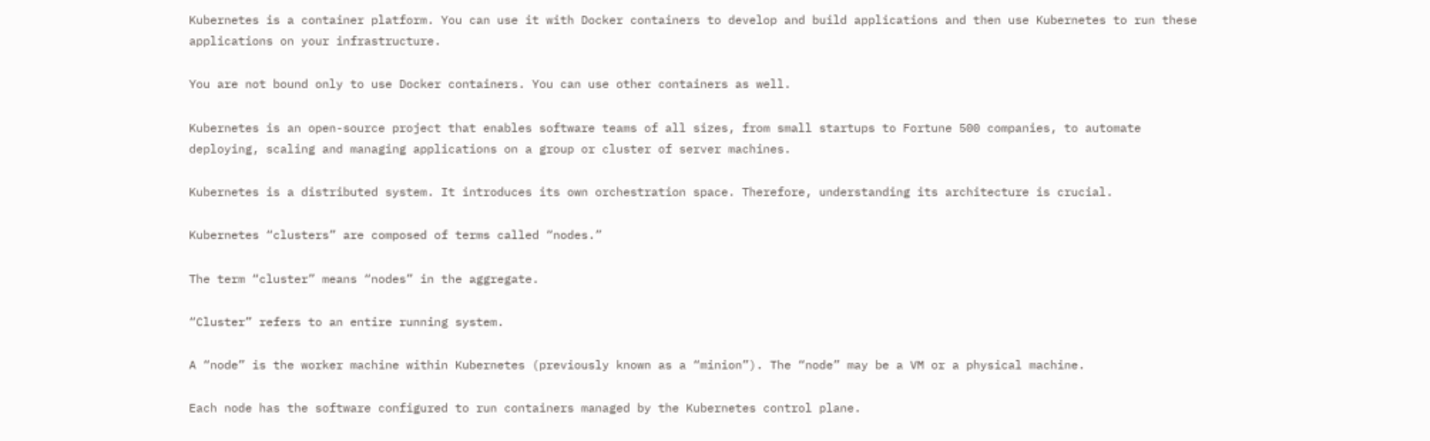Kubernetes is a container platform. You can use it with Docker containers to develop and build applications and then use Kubernetes to run these applications on your infrastructure.

You are not bound only to use Docker containers. You can use other containers as well.

Kubernetes is an open-source project that enables software teams of all sizes, from small startups to Fortune 500 companies, to automate deploying, scaling and managing applications on a group or cluster of server machines.

Kubernetes is a distributed system. It introduces its own orchestration space. Therefore, understanding its architecture is crucial.

Kubernetes “clusters” are composed of terms called “nodes.”

The term “cluster” means “nodes” in the aggregate.

“Cluster” refers to an entire running system.

A “node” is the worker machine within Kubernetes (previously known as a “minion”). The “node” may be a VM or a physical machine.

Each node has the software configured to run containers managed by the Kubernetes control plane.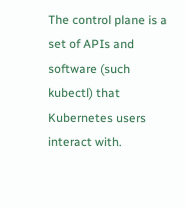The control plane is a set of APIs and software (such kubectl) that Kubernetes users interact with.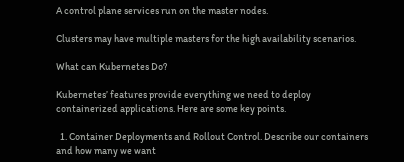A control plane services run on the master nodes.

Clusters may have multiple masters for the high availability scenarios.

What can Kubernetes Do?

Kubernetes’ features provide everything we need to deploy containerized applications. Here are some key points.

  1. Container Deployments and Rollout Control. Describe our containers and how many we want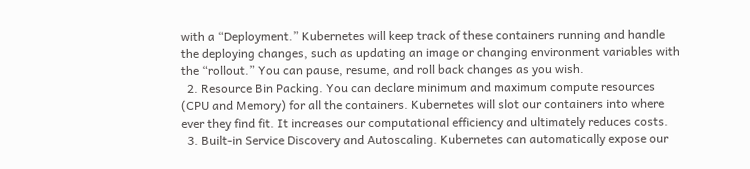with a “Deployment.” Kubernetes will keep track of these containers running and handle the deploying changes, such as updating an image or changing environment variables with the “rollout.” You can pause, resume, and roll back changes as you wish.
  2. Resource Bin Packing. You can declare minimum and maximum compute resources (CPU and Memory) for all the containers. Kubernetes will slot our containers into where ever they find fit. It increases our computational efficiency and ultimately reduces costs.
  3. Built-in Service Discovery and Autoscaling. Kubernetes can automatically expose our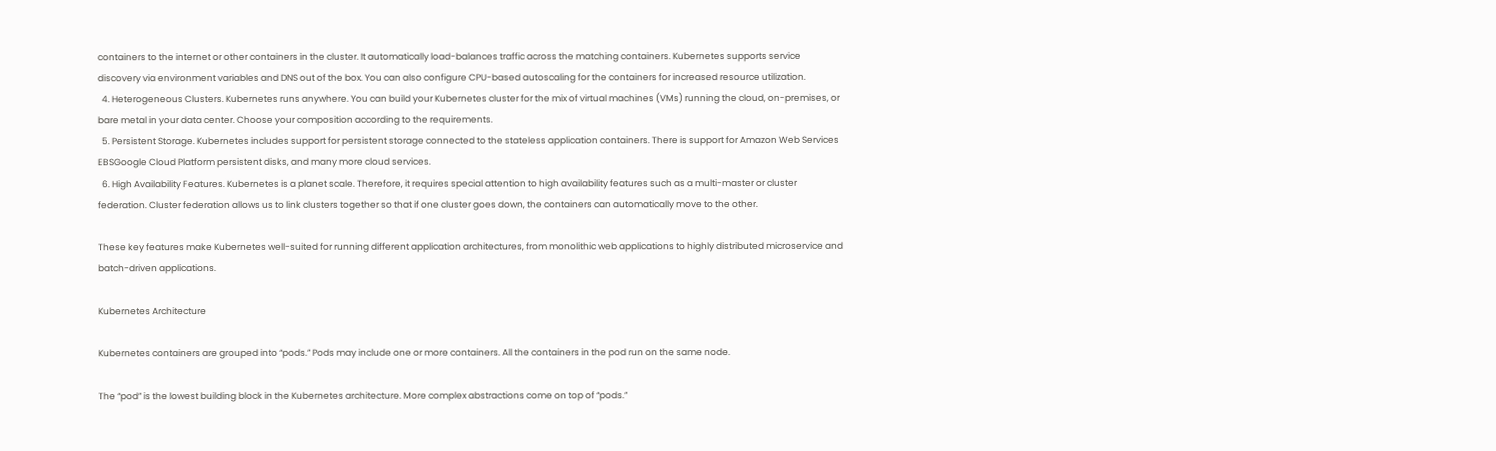containers to the internet or other containers in the cluster. It automatically load-balances traffic across the matching containers. Kubernetes supports service discovery via environment variables and DNS out of the box. You can also configure CPU-based autoscaling for the containers for increased resource utilization.
  4. Heterogeneous Clusters. Kubernetes runs anywhere. You can build your Kubernetes cluster for the mix of virtual machines (VMs) running the cloud, on-premises, or bare metal in your data center. Choose your composition according to the requirements.
  5. Persistent Storage. Kubernetes includes support for persistent storage connected to the stateless application containers. There is support for Amazon Web Services EBSGoogle Cloud Platform persistent disks, and many more cloud services.
  6. High Availability Features. Kubernetes is a planet scale. Therefore, it requires special attention to high availability features such as a multi-master or cluster federation. Cluster federation allows us to link clusters together so that if one cluster goes down, the containers can automatically move to the other.

These key features make Kubernetes well-suited for running different application architectures, from monolithic web applications to highly distributed microservice and batch-driven applications.

Kubernetes Architecture

Kubernetes containers are grouped into “pods.” Pods may include one or more containers. All the containers in the pod run on the same node.

The “pod” is the lowest building block in the Kubernetes architecture. More complex abstractions come on top of “pods.”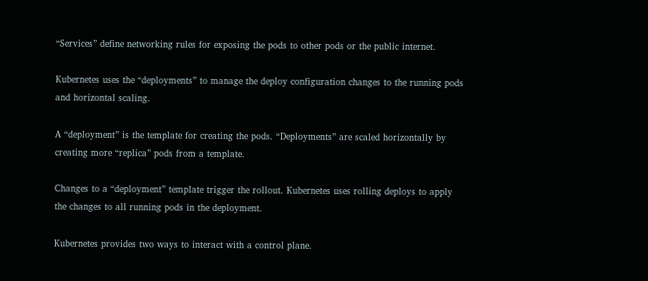“Services” define networking rules for exposing the pods to other pods or the public internet.

Kubernetes uses the “deployments” to manage the deploy configuration changes to the running pods and horizontal scaling.

A “deployment” is the template for creating the pods. “Deployments” are scaled horizontally by creating more “replica” pods from a template.

Changes to a “deployment” template trigger the rollout. Kubernetes uses rolling deploys to apply the changes to all running pods in the deployment.

Kubernetes provides two ways to interact with a control plane.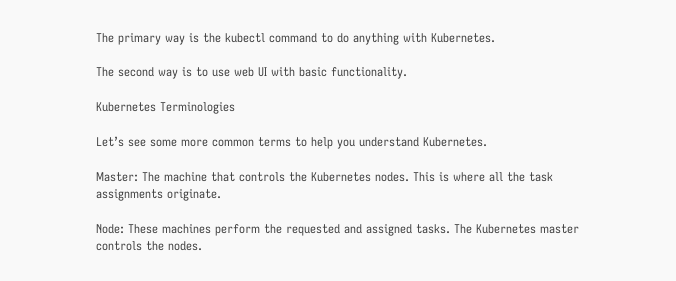The primary way is the kubectl command to do anything with Kubernetes.

The second way is to use web UI with basic functionality.

Kubernetes Terminologies

Let’s see some more common terms to help you understand Kubernetes.

Master: The machine that controls the Kubernetes nodes. This is where all the task assignments originate.

Node: These machines perform the requested and assigned tasks. The Kubernetes master controls the nodes.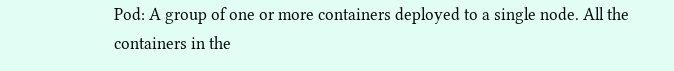Pod: A group of one or more containers deployed to a single node. All the containers in the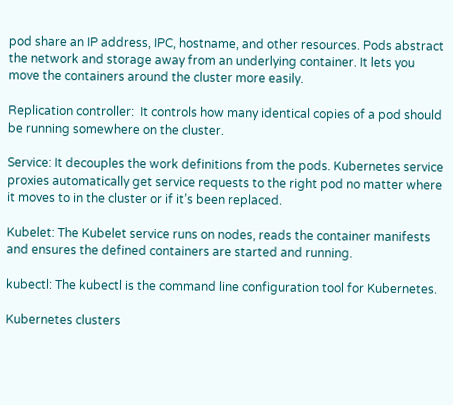pod share an IP address, IPC, hostname, and other resources. Pods abstract the network and storage away from an underlying container. It lets you move the containers around the cluster more easily.

Replication controller:  It controls how many identical copies of a pod should be running somewhere on the cluster.

Service: It decouples the work definitions from the pods. Kubernetes service proxies automatically get service requests to the right pod no matter where it moves to in the cluster or if it’s been replaced.

Kubelet: The Kubelet service runs on nodes, reads the container manifests and ensures the defined containers are started and running.

kubectl: The kubectl is the command line configuration tool for Kubernetes.

Kubernetes clusters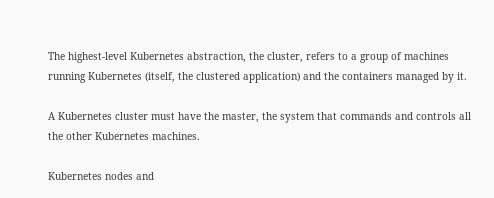The highest-level Kubernetes abstraction, the cluster, refers to a group of machines running Kubernetes (itself, the clustered application) and the containers managed by it.

A Kubernetes cluster must have the master, the system that commands and controls all the other Kubernetes machines.

Kubernetes nodes and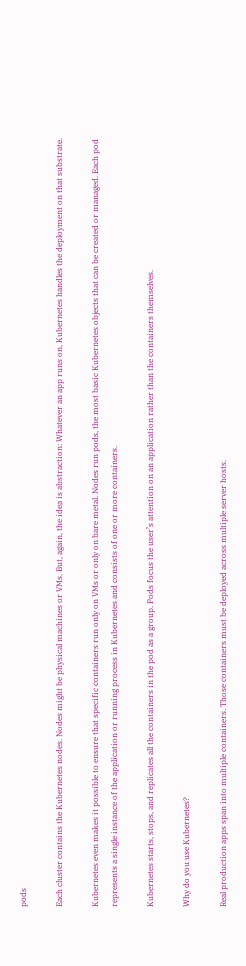pods

Each cluster contains the Kubernetes nodes. Nodes might be physical machines or VMs. But, again, the idea is abstraction: Whatever an app runs on, Kubernetes handles the deployment on that substrate.

Kubernetes even makes it possible to ensure that specific containers run only on VMs or only on bare metal. Nodes run pods, the most basic Kubernetes objects that can be created or managed. Each pod represents a single instance of the application or running process in Kubernetes and consists of one or more containers.

Kubernetes starts, stops, and replicates all the containers in the pod as a group. Pods focus the user’s attention on an application rather than the containers themselves.

Why do you use Kubernetes?

Real production apps span into multiple containers. Those containers must be deployed across multiple server hosts.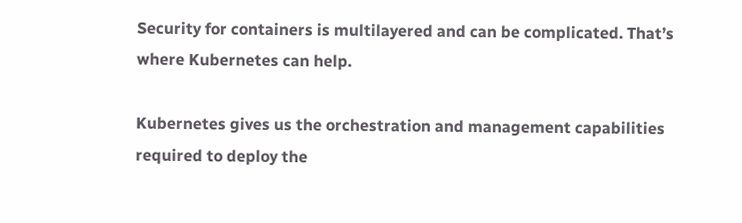Security for containers is multilayered and can be complicated. That’s where Kubernetes can help.

Kubernetes gives us the orchestration and management capabilities required to deploy the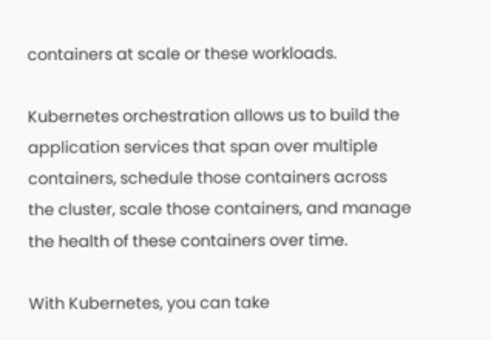containers at scale or these workloads.

Kubernetes orchestration allows us to build the application services that span over multiple containers, schedule those containers across the cluster, scale those containers, and manage the health of these containers over time.

With Kubernetes, you can take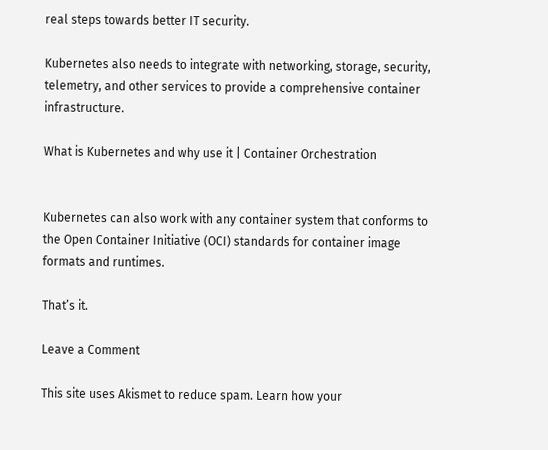real steps towards better IT security.

Kubernetes also needs to integrate with networking, storage, security, telemetry, and other services to provide a comprehensive container infrastructure.

What is Kubernetes and why use it | Container Orchestration


Kubernetes can also work with any container system that conforms to the Open Container Initiative (OCI) standards for container image formats and runtimes.

That’s it.

Leave a Comment

This site uses Akismet to reduce spam. Learn how your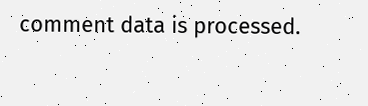comment data is processed.